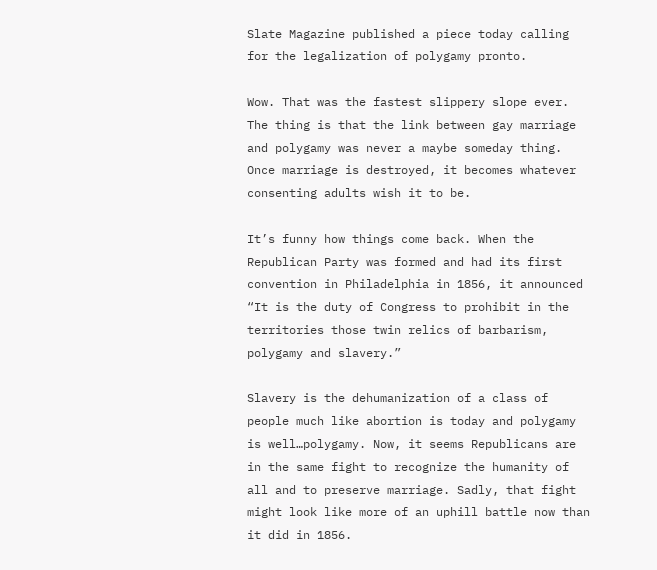Slate Magazine published a piece today calling for the legalization of polygamy pronto.

Wow. That was the fastest slippery slope ever. The thing is that the link between gay marriage and polygamy was never a maybe someday thing. Once marriage is destroyed, it becomes whatever consenting adults wish it to be.

It’s funny how things come back. When the Republican Party was formed and had its first convention in Philadelphia in 1856, it announced “It is the duty of Congress to prohibit in the territories those twin relics of barbarism, polygamy and slavery.”

Slavery is the dehumanization of a class of people much like abortion is today and polygamy is well…polygamy. Now, it seems Republicans are in the same fight to recognize the humanity of all and to preserve marriage. Sadly, that fight might look like more of an uphill battle now than it did in 1856.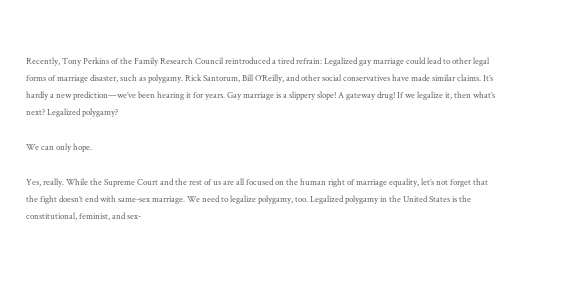Recently, Tony Perkins of the Family Research Council reintroduced a tired refrain: Legalized gay marriage could lead to other legal forms of marriage disaster, such as polygamy. Rick Santorum, Bill O’Reilly, and other social conservatives have made similar claims. It’s hardly a new prediction—we’ve been hearing it for years. Gay marriage is a slippery slope! A gateway drug! If we legalize it, then what’s next? Legalized polygamy?

We can only hope.

Yes, really. While the Supreme Court and the rest of us are all focused on the human right of marriage equality, let’s not forget that the fight doesn’t end with same-sex marriage. We need to legalize polygamy, too. Legalized polygamy in the United States is the constitutional, feminist, and sex-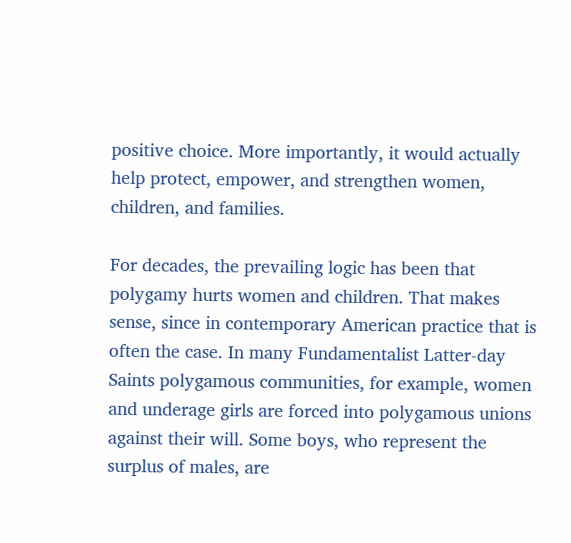positive choice. More importantly, it would actually help protect, empower, and strengthen women, children, and families.

For decades, the prevailing logic has been that polygamy hurts women and children. That makes sense, since in contemporary American practice that is often the case. In many Fundamentalist Latter-day Saints polygamous communities, for example, women and underage girls are forced into polygamous unions against their will. Some boys, who represent the surplus of males, are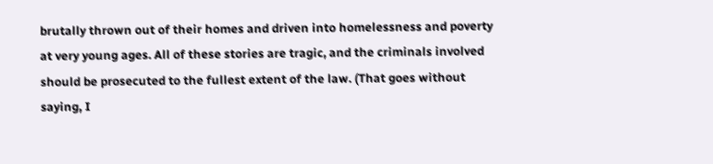brutally thrown out of their homes and driven into homelessness and poverty at very young ages. All of these stories are tragic, and the criminals involved should be prosecuted to the fullest extent of the law. (That goes without saying, I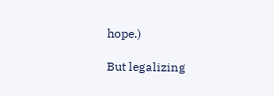hope.)

But legalizing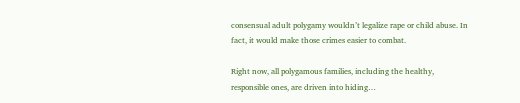consensual adult polygamy wouldn’t legalize rape or child abuse. In fact, it would make those crimes easier to combat.

Right now, all polygamous families, including the healthy, responsible ones, are driven into hiding…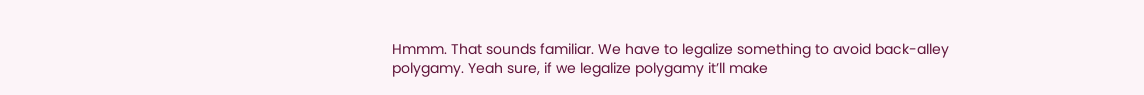Hmmm. That sounds familiar. We have to legalize something to avoid back-alley polygamy. Yeah sure, if we legalize polygamy it’ll make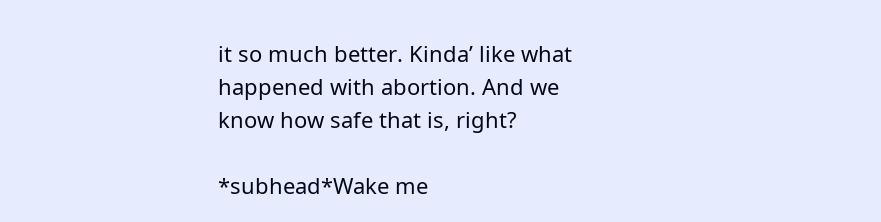it so much better. Kinda’ like what happened with abortion. And we know how safe that is, right?

*subhead*Wake me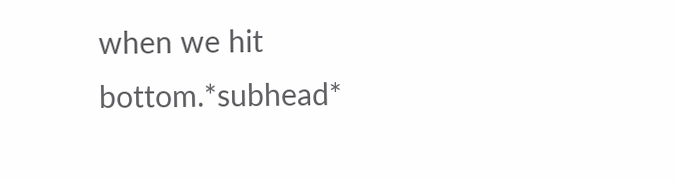when we hit bottom.*subhead*